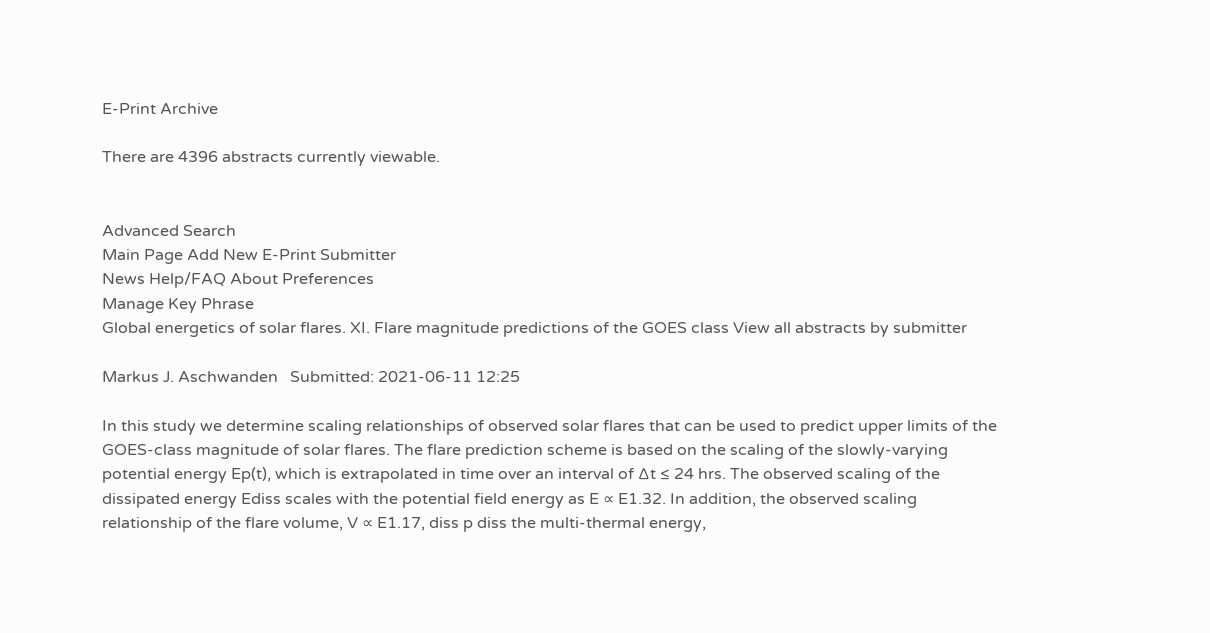E-Print Archive

There are 4396 abstracts currently viewable.


Advanced Search
Main Page Add New E-Print Submitter
News Help/FAQ About Preferences
Manage Key Phrase
Global energetics of solar flares. XI. Flare magnitude predictions of the GOES class View all abstracts by submitter

Markus J. Aschwanden   Submitted: 2021-06-11 12:25

In this study we determine scaling relationships of observed solar flares that can be used to predict upper limits of the GOES-class magnitude of solar flares. The flare prediction scheme is based on the scaling of the slowly-varying potential energy Ep(t), which is extrapolated in time over an interval of ∆t ≤ 24 hrs. The observed scaling of the dissipated energy Ediss scales with the potential field energy as E ∝ E1.32. In addition, the observed scaling relationship of the flare volume, V ∝ E1.17, diss p diss the multi-thermal energy,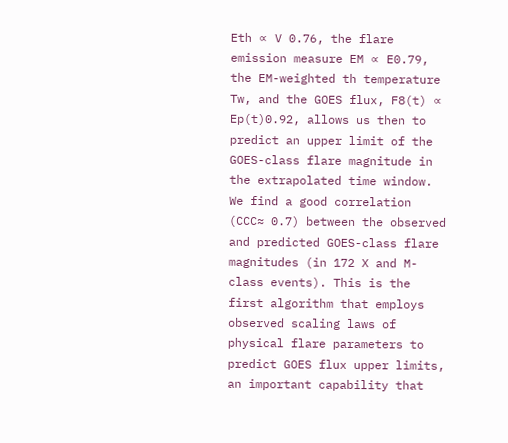Eth ∝ V 0.76, the flare emission measure EM ∝ E0.79, the EM-weighted th temperature Tw, and the GOES flux, F8(t) ∝ Ep(t)0.92, allows us then to predict an upper limit of the GOES-class flare magnitude in the extrapolated time window. We find a good correlation (CCC≈ 0.7) between the observed and predicted GOES-class flare magnitudes (in 172 X and M-class events). This is the first algorithm that employs observed scaling laws of physical flare parameters to predict GOES flux upper limits, an important capability that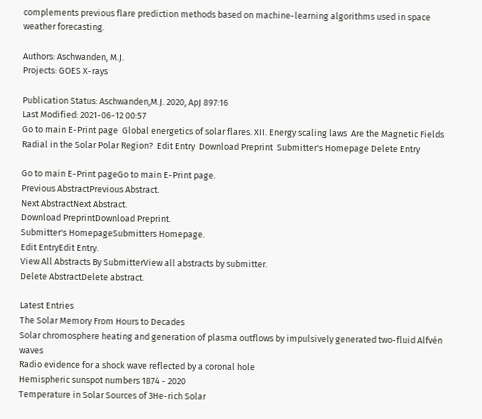complements previous flare prediction methods based on machine-learning algorithms used in space weather forecasting.

Authors: Aschwanden, M.J.
Projects: GOES X-rays

Publication Status: Aschwanden,M.J. 2020, ApJ 897:16
Last Modified: 2021-06-12 00:57
Go to main E-Print page  Global energetics of solar flares. XII. Energy scaling laws  Are the Magnetic Fields Radial in the Solar Polar Region?  Edit Entry  Download Preprint  Submitter's Homepage Delete Entry

Go to main E-Print pageGo to main E-Print page.
Previous AbstractPrevious Abstract.
Next AbstractNext Abstract.
Download PreprintDownload Preprint.
Submitter's HomepageSubmitters Homepage.
Edit EntryEdit Entry.
View All Abstracts By SubmitterView all abstracts by submitter.
Delete AbstractDelete abstract.

Latest Entries
The Solar Memory From Hours to Decades
Solar chromosphere heating and generation of plasma outflows by impulsively generated two-fluid Alfvén waves
Radio evidence for a shock wave reflected by a coronal hole
Hemispheric sunspot numbers 1874 - 2020
Temperature in Solar Sources of 3He-rich Solar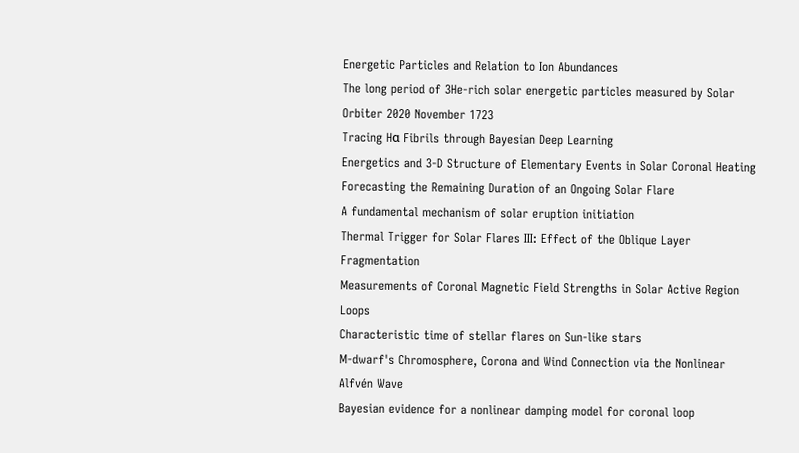Energetic Particles and Relation to Ion Abundances
The long period of 3He-rich solar energetic particles measured by Solar Orbiter 2020 November 1723
Tracing Hα Fibrils through Bayesian Deep Learning
Energetics and 3-D Structure of Elementary Events in Solar Coronal Heating
Forecasting the Remaining Duration of an Ongoing Solar Flare
A fundamental mechanism of solar eruption initiation
Thermal Trigger for Solar Flares III: Effect of the Oblique Layer Fragmentation
Measurements of Coronal Magnetic Field Strengths in Solar Active Region Loops
Characteristic time of stellar flares on Sun-like stars
M-dwarf's Chromosphere, Corona and Wind Connection via the Nonlinear Alfvén Wave
Bayesian evidence for a nonlinear damping model for coronal loop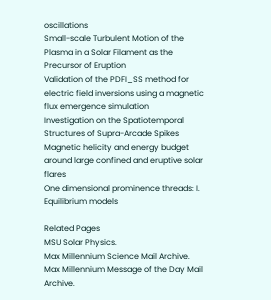oscillations
Small-scale Turbulent Motion of the Plasma in a Solar Filament as the Precursor of Eruption
Validation of the PDFI_SS method for electric field inversions using a magnetic flux emergence simulation
Investigation on the Spatiotemporal Structures of Supra-Arcade Spikes
Magnetic helicity and energy budget around large confined and eruptive solar flares
One dimensional prominence threads: I. Equilibrium models

Related Pages
MSU Solar Physics.
Max Millennium Science Mail Archive.
Max Millennium Message of the Day Mail Archive.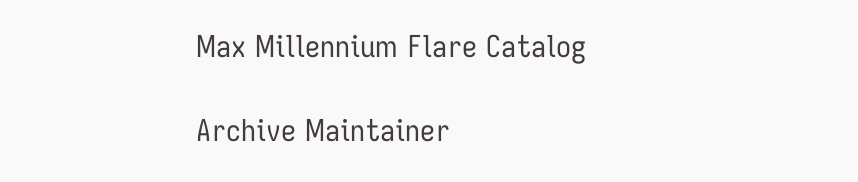Max Millennium Flare Catalog

Archive Maintainer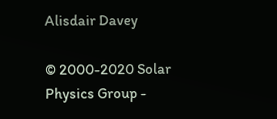Alisdair Davey

© 2000-2020 Solar Physics Group -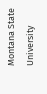Montana State University